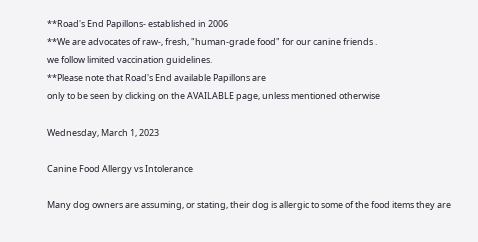**Road's End Papillons- established in 2006
**We are advocates of raw-, fresh, "human-grade food" for our canine friends .
we follow limited vaccination guidelines.
**Please note that Road's End available Papillons are
only to be seen by clicking on the AVAILABLE page, unless mentioned otherwise

Wednesday, March 1, 2023

Canine Food Allergy vs Intolerance

Many dog owners are assuming, or stating, their dog is allergic to some of the food items they are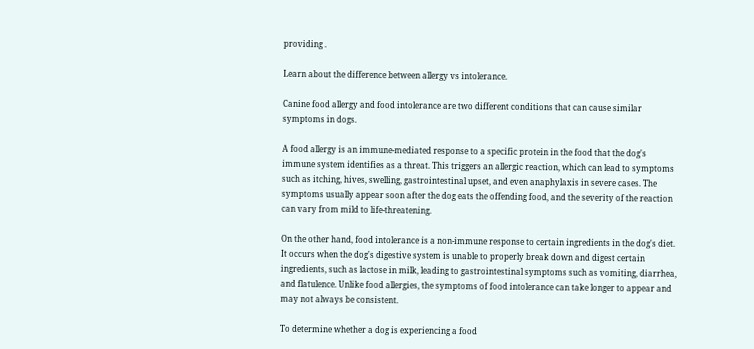providing .

Learn about the difference between allergy vs intolerance.

Canine food allergy and food intolerance are two different conditions that can cause similar symptoms in dogs.

A food allergy is an immune-mediated response to a specific protein in the food that the dog's immune system identifies as a threat. This triggers an allergic reaction, which can lead to symptoms such as itching, hives, swelling, gastrointestinal upset, and even anaphylaxis in severe cases. The symptoms usually appear soon after the dog eats the offending food, and the severity of the reaction can vary from mild to life-threatening.

On the other hand, food intolerance is a non-immune response to certain ingredients in the dog's diet. It occurs when the dog's digestive system is unable to properly break down and digest certain ingredients, such as lactose in milk, leading to gastrointestinal symptoms such as vomiting, diarrhea, and flatulence. Unlike food allergies, the symptoms of food intolerance can take longer to appear and may not always be consistent.

To determine whether a dog is experiencing a food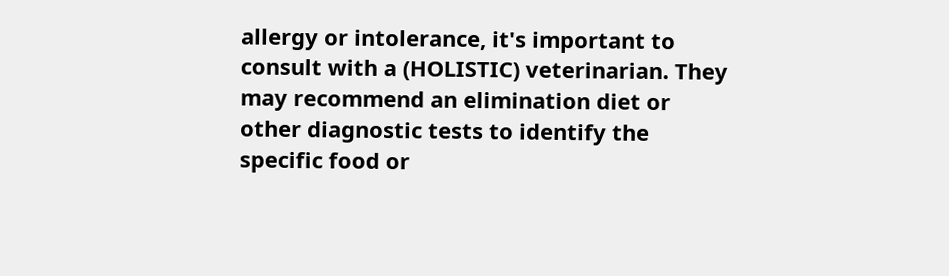allergy or intolerance, it's important to consult with a (HOLISTIC) veterinarian. They may recommend an elimination diet or other diagnostic tests to identify the specific food or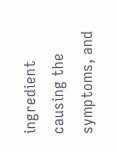ingredient causing the symptoms, and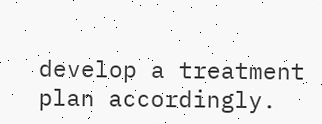develop a treatment plan accordingly.